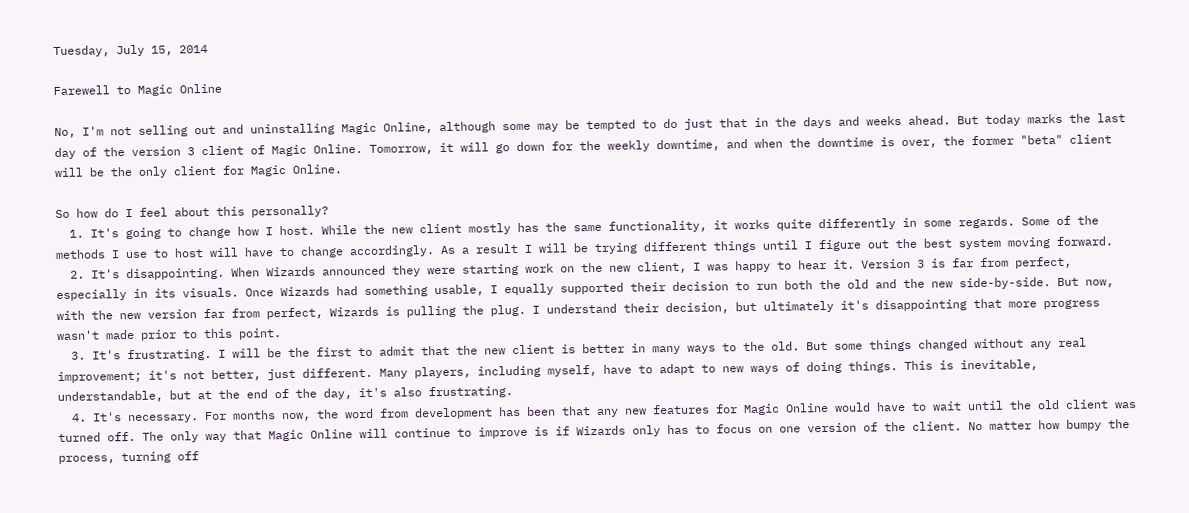Tuesday, July 15, 2014

Farewell to Magic Online

No, I'm not selling out and uninstalling Magic Online, although some may be tempted to do just that in the days and weeks ahead. But today marks the last day of the version 3 client of Magic Online. Tomorrow, it will go down for the weekly downtime, and when the downtime is over, the former "beta" client will be the only client for Magic Online.

So how do I feel about this personally?
  1. It's going to change how I host. While the new client mostly has the same functionality, it works quite differently in some regards. Some of the methods I use to host will have to change accordingly. As a result I will be trying different things until I figure out the best system moving forward.
  2. It's disappointing. When Wizards announced they were starting work on the new client, I was happy to hear it. Version 3 is far from perfect, especially in its visuals. Once Wizards had something usable, I equally supported their decision to run both the old and the new side-by-side. But now, with the new version far from perfect, Wizards is pulling the plug. I understand their decision, but ultimately it's disappointing that more progress wasn't made prior to this point.
  3. It's frustrating. I will be the first to admit that the new client is better in many ways to the old. But some things changed without any real improvement; it's not better, just different. Many players, including myself, have to adapt to new ways of doing things. This is inevitable, understandable, but at the end of the day, it's also frustrating.
  4. It's necessary. For months now, the word from development has been that any new features for Magic Online would have to wait until the old client was turned off. The only way that Magic Online will continue to improve is if Wizards only has to focus on one version of the client. No matter how bumpy the process, turning off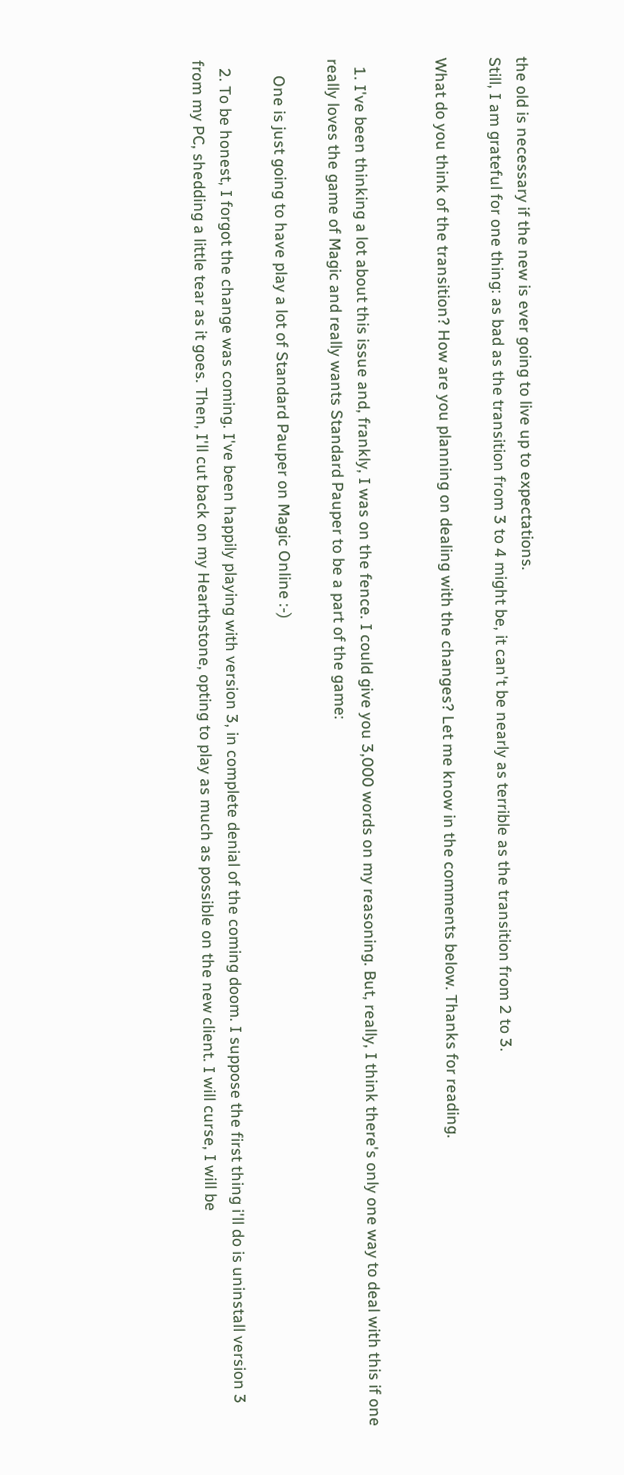the old is necessary if the new is ever going to live up to expectations.
Still, I am grateful for one thing: as bad as the transition from 3 to 4 might be, it can't be nearly as terrible as the transition from 2 to 3.

What do you think of the transition? How are you planning on dealing with the changes? Let me know in the comments below. Thanks for reading.


  1. I've been thinking a lot about this issue and, frankly, I was on the fence. I could give you 3,000 words on my reasoning. But, really, I think there's only one way to deal with this if one really loves the game of Magic and really wants Standard Pauper to be a part of the game:

    One is just going to have play a lot of Standard Pauper on Magic Online :-)

  2. To be honest, I forgot the change was coming. I've been happily playing with version 3, in complete denial of the coming doom. I suppose the first thing i'll do is uninstall version 3 from my PC, shedding a little tear as it goes. Then, I'll cut back on my Hearthstone, opting to play as much as possible on the new client. I will curse, I will be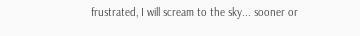frustrated, I will scream to the sky... sooner or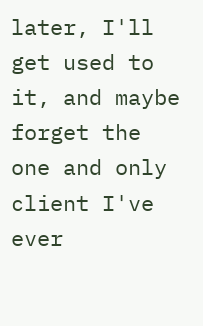later, I'll get used to it, and maybe forget the one and only client I've ever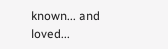known... and loved...